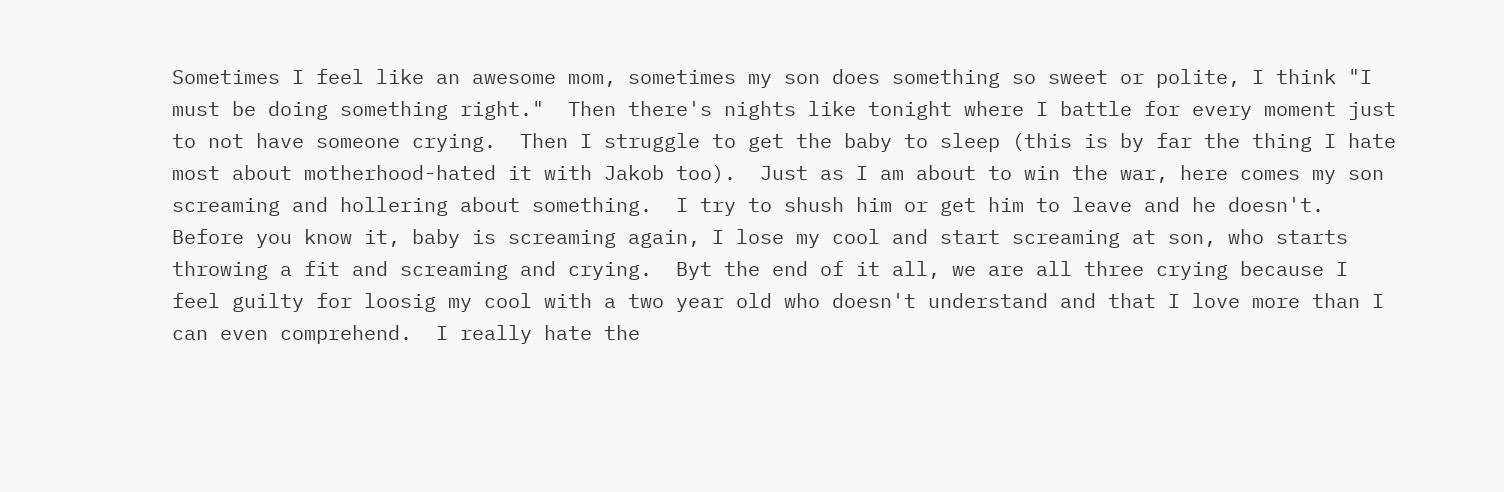Sometimes I feel like an awesome mom, sometimes my son does something so sweet or polite, I think "I must be doing something right."  Then there's nights like tonight where I battle for every moment just to not have someone crying.  Then I struggle to get the baby to sleep (this is by far the thing I hate most about motherhood-hated it with Jakob too).  Just as I am about to win the war, here comes my son screaming and hollering about something.  I try to shush him or get him to leave and he doesn't.  Before you know it, baby is screaming again, I lose my cool and start screaming at son, who starts throwing a fit and screaming and crying.  Byt the end of it all, we are all three crying because I feel guilty for loosig my cool with a two year old who doesn't understand and that I love more than I can even comprehend.  I really hate the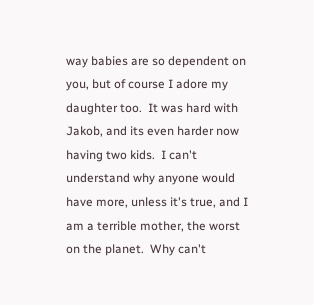way babies are so dependent on you, but of course I adore my daughter too.  It was hard with Jakob, and its even harder now having two kids.  I can't understand why anyone would have more, unless it's true, and I am a terrible mother, the worst on the planet.  Why can't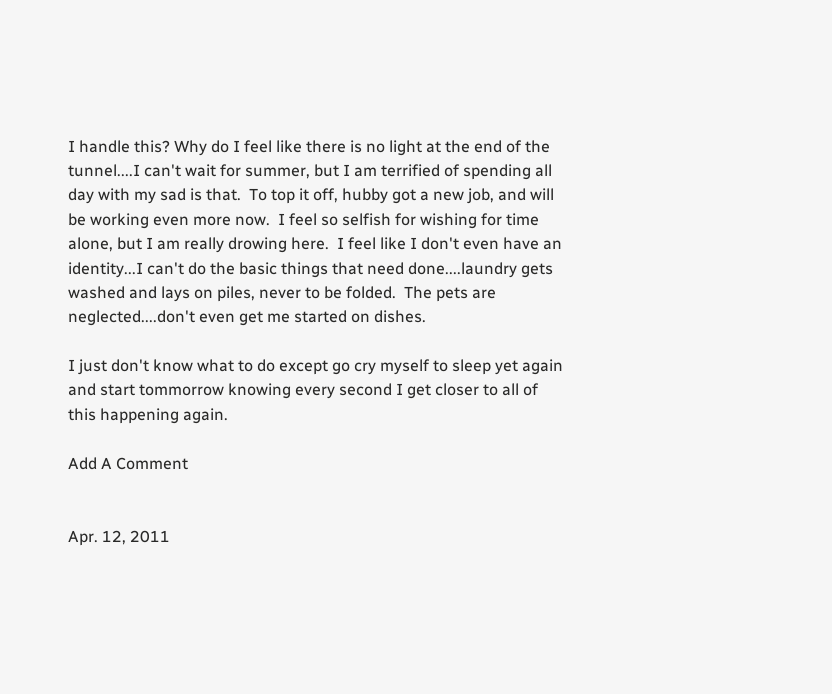I handle this? Why do I feel like there is no light at the end of the tunnel....I can't wait for summer, but I am terrified of spending all day with my sad is that.  To top it off, hubby got a new job, and will be working even more now.  I feel so selfish for wishing for time alone, but I am really drowing here.  I feel like I don't even have an identity...I can't do the basic things that need done....laundry gets washed and lays on piles, never to be folded.  The pets are neglected....don't even get me started on dishes.

I just don't know what to do except go cry myself to sleep yet again and start tommorrow knowing every second I get closer to all of this happening again.

Add A Comment


Apr. 12, 2011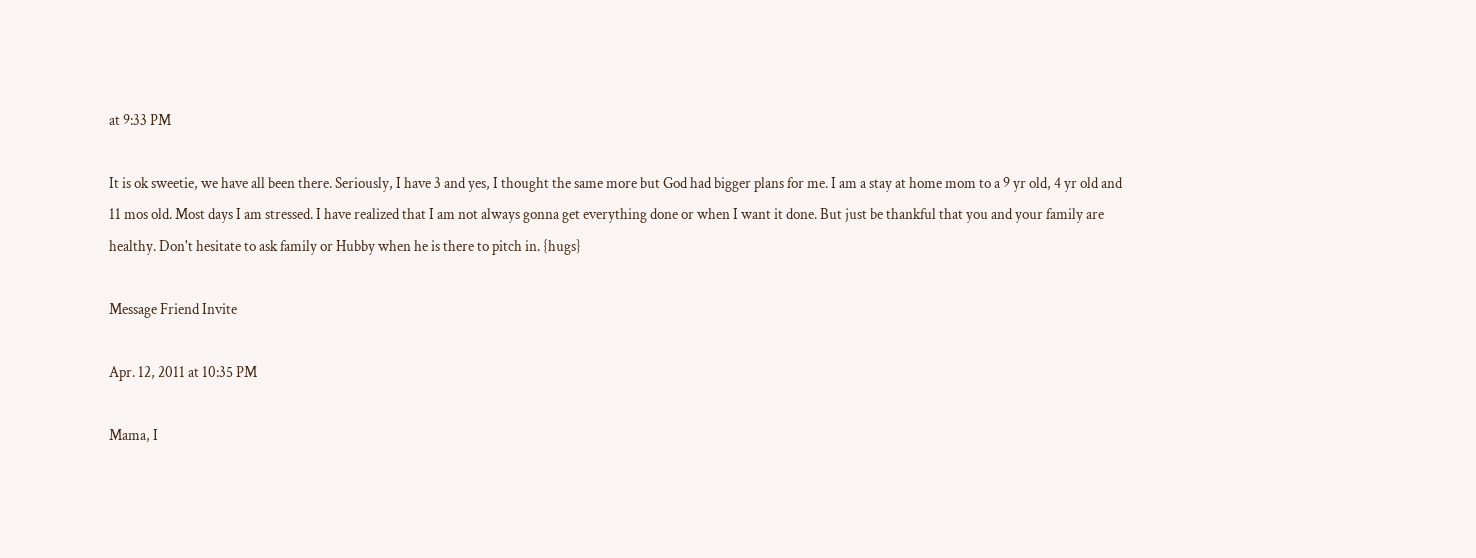at 9:33 PM

It is ok sweetie, we have all been there. Seriously, I have 3 and yes, I thought the same more but God had bigger plans for me. I am a stay at home mom to a 9 yr old, 4 yr old and 11 mos old. Most days I am stressed. I have realized that I am not always gonna get everything done or when I want it done. But just be thankful that you and your family are healthy. Don't hesitate to ask family or Hubby when he is there to pitch in. {hugs}

Message Friend Invite

Apr. 12, 2011 at 10:35 PM

Mama, I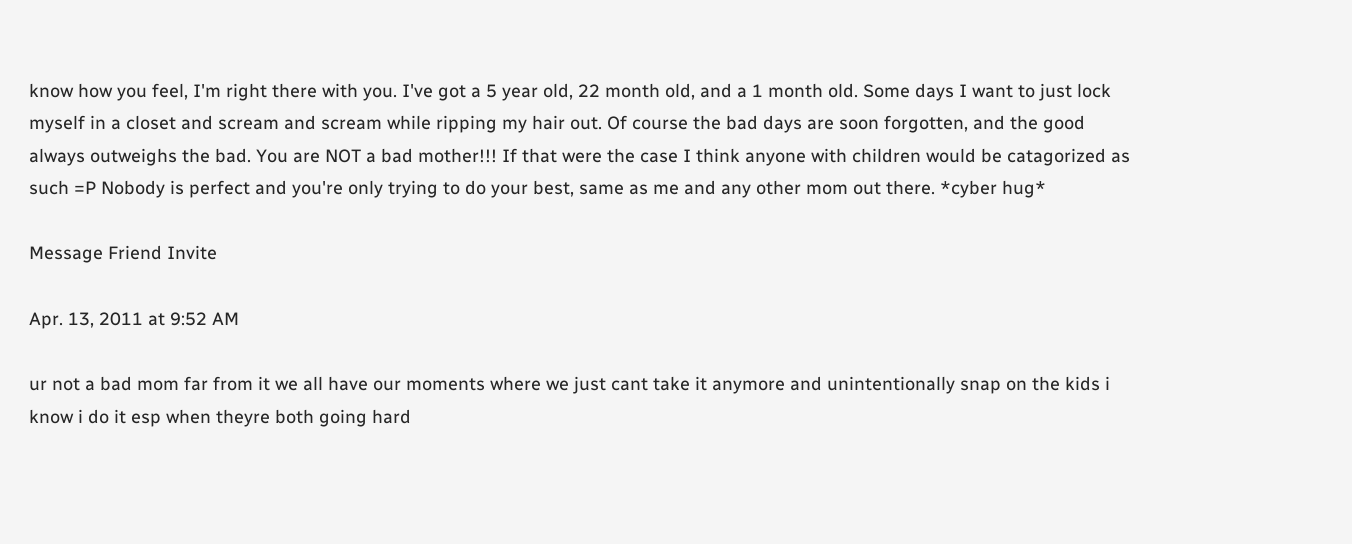know how you feel, I'm right there with you. I've got a 5 year old, 22 month old, and a 1 month old. Some days I want to just lock myself in a closet and scream and scream while ripping my hair out. Of course the bad days are soon forgotten, and the good always outweighs the bad. You are NOT a bad mother!!! If that were the case I think anyone with children would be catagorized as such =P Nobody is perfect and you're only trying to do your best, same as me and any other mom out there. *cyber hug*

Message Friend Invite

Apr. 13, 2011 at 9:52 AM

ur not a bad mom far from it we all have our moments where we just cant take it anymore and unintentionally snap on the kids i know i do it esp when theyre both going hard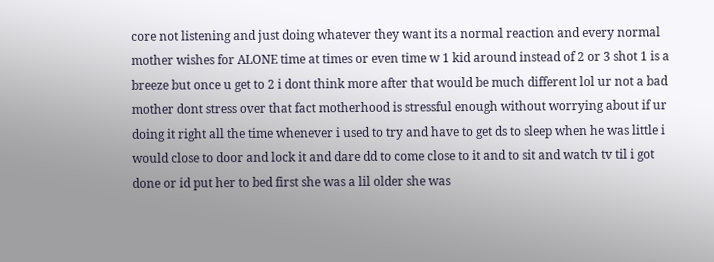core not listening and just doing whatever they want its a normal reaction and every normal mother wishes for ALONE time at times or even time w 1 kid around instead of 2 or 3 shot 1 is a breeze but once u get to 2 i dont think more after that would be much different lol ur not a bad mother dont stress over that fact motherhood is stressful enough without worrying about if ur doing it right all the time whenever i used to try and have to get ds to sleep when he was little i would close to door and lock it and dare dd to come close to it and to sit and watch tv til i got done or id put her to bed first she was a lil older she was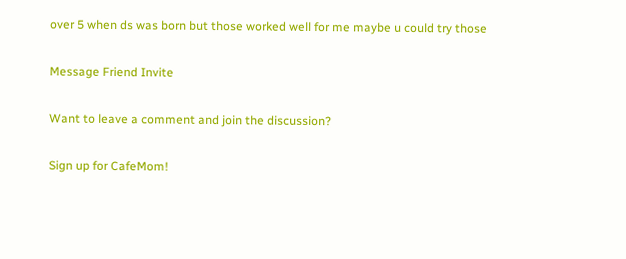over 5 when ds was born but those worked well for me maybe u could try those

Message Friend Invite

Want to leave a comment and join the discussion?

Sign up for CafeMom!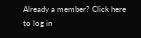Already a member? Click here to log in